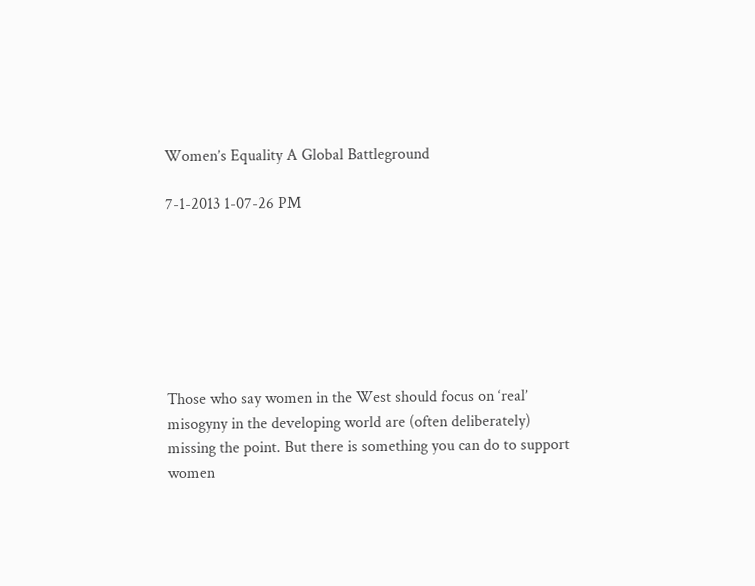Women’s Equality A Global Battleground

7-1-2013 1-07-26 PM







Those who say women in the West should focus on ‘real’ misogyny in the developing world are (often deliberately) missing the point. But there is something you can do to support women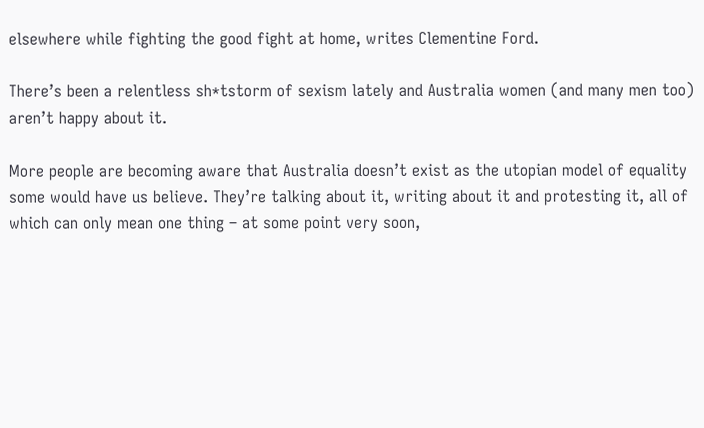elsewhere while fighting the good fight at home, writes Clementine Ford.

There’s been a relentless sh*tstorm of sexism lately and Australia women (and many men too) aren’t happy about it.

More people are becoming aware that Australia doesn’t exist as the utopian model of equality some would have us believe. They’re talking about it, writing about it and protesting it, all of which can only mean one thing – at some point very soon,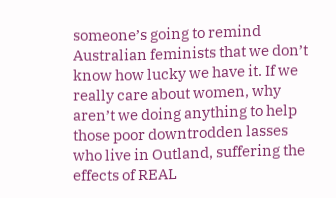someone’s going to remind Australian feminists that we don’t know how lucky we have it. If we really care about women, why aren’t we doing anything to help those poor downtrodden lasses who live in Outland, suffering the effects of REAL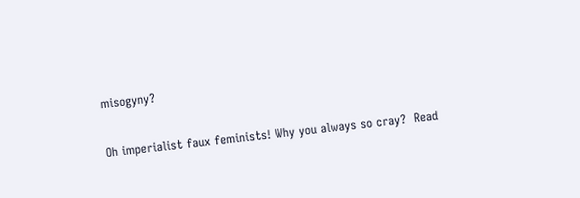misogyny?

Oh imperialist faux feminists! Why you always so cray?  Read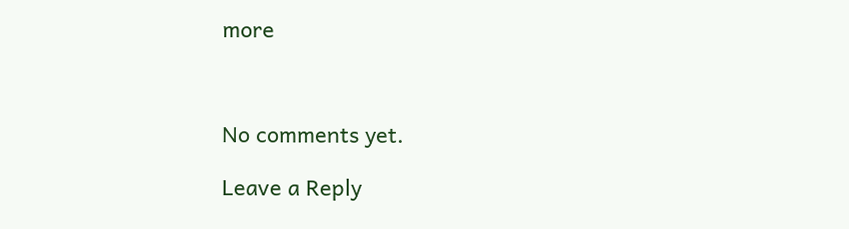more



No comments yet.

Leave a Reply